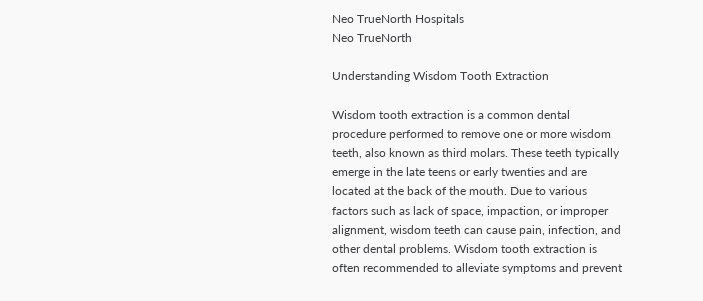Neo TrueNorth Hospitals
Neo TrueNorth

Understanding Wisdom Tooth Extraction

Wisdom tooth extraction is a common dental procedure performed to remove one or more wisdom teeth, also known as third molars. These teeth typically emerge in the late teens or early twenties and are located at the back of the mouth. Due to various factors such as lack of space, impaction, or improper alignment, wisdom teeth can cause pain, infection, and other dental problems. Wisdom tooth extraction is often recommended to alleviate symptoms and prevent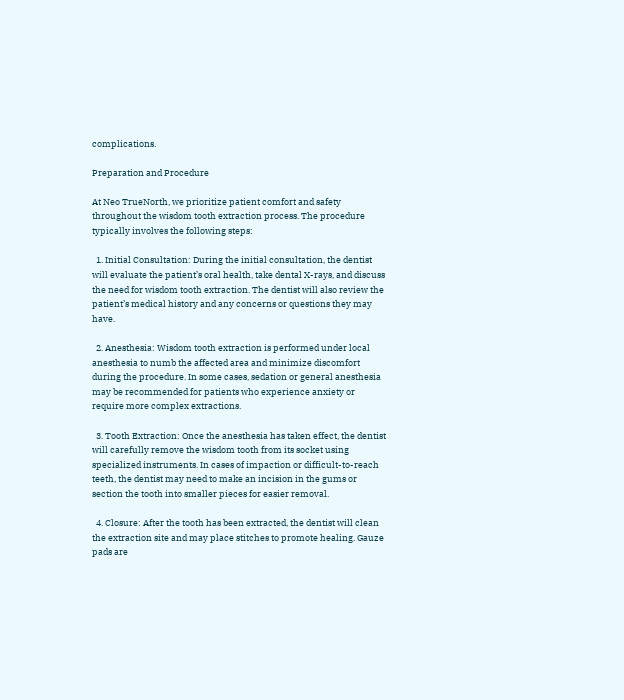complications.

Preparation and Procedure

At Neo TrueNorth, we prioritize patient comfort and safety throughout the wisdom tooth extraction process. The procedure typically involves the following steps:

  1. Initial Consultation: During the initial consultation, the dentist will evaluate the patient’s oral health, take dental X-rays, and discuss the need for wisdom tooth extraction. The dentist will also review the patient’s medical history and any concerns or questions they may have.

  2. Anesthesia: Wisdom tooth extraction is performed under local anesthesia to numb the affected area and minimize discomfort during the procedure. In some cases, sedation or general anesthesia may be recommended for patients who experience anxiety or require more complex extractions.

  3. Tooth Extraction: Once the anesthesia has taken effect, the dentist will carefully remove the wisdom tooth from its socket using specialized instruments. In cases of impaction or difficult-to-reach teeth, the dentist may need to make an incision in the gums or section the tooth into smaller pieces for easier removal.

  4. Closure: After the tooth has been extracted, the dentist will clean the extraction site and may place stitches to promote healing. Gauze pads are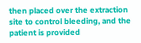then placed over the extraction site to control bleeding, and the patient is provided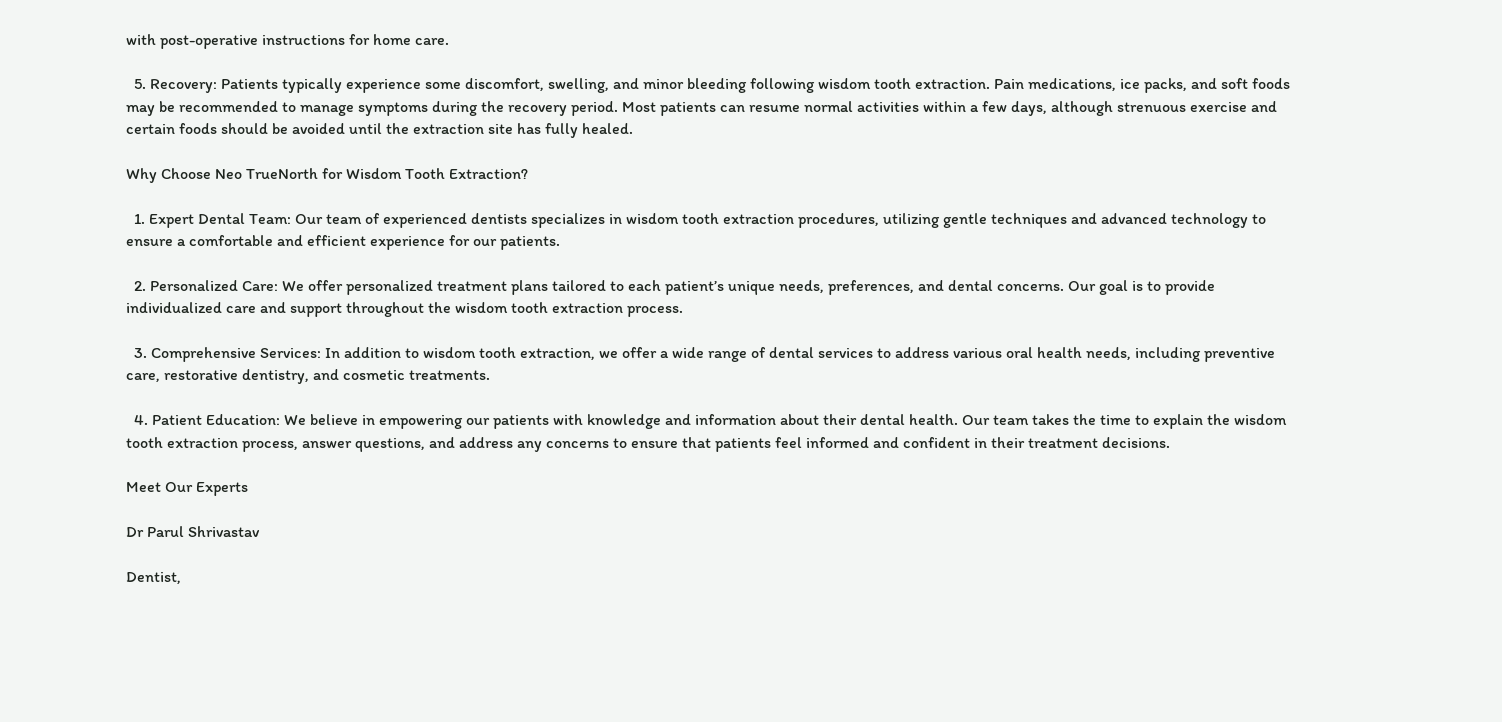with post-operative instructions for home care.

  5. Recovery: Patients typically experience some discomfort, swelling, and minor bleeding following wisdom tooth extraction. Pain medications, ice packs, and soft foods may be recommended to manage symptoms during the recovery period. Most patients can resume normal activities within a few days, although strenuous exercise and certain foods should be avoided until the extraction site has fully healed.

Why Choose Neo TrueNorth for Wisdom Tooth Extraction?

  1. Expert Dental Team: Our team of experienced dentists specializes in wisdom tooth extraction procedures, utilizing gentle techniques and advanced technology to ensure a comfortable and efficient experience for our patients.

  2. Personalized Care: We offer personalized treatment plans tailored to each patient’s unique needs, preferences, and dental concerns. Our goal is to provide individualized care and support throughout the wisdom tooth extraction process.

  3. Comprehensive Services: In addition to wisdom tooth extraction, we offer a wide range of dental services to address various oral health needs, including preventive care, restorative dentistry, and cosmetic treatments.

  4. Patient Education: We believe in empowering our patients with knowledge and information about their dental health. Our team takes the time to explain the wisdom tooth extraction process, answer questions, and address any concerns to ensure that patients feel informed and confident in their treatment decisions.

Meet Our Experts

Dr Parul Shrivastav

Dentist,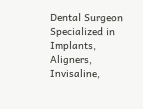Dental Surgeon Specialized in Implants, Aligners, Invisaline,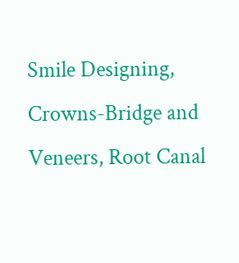Smile Designing, Crowns-Bridge and Veneers, Root Canal